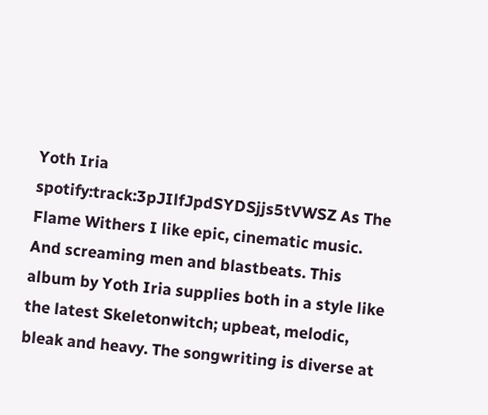Yoth Iria spotify:track:3pJIlfJpdSYDSjjs5tVWSZ As The Flame Withers I like epic, cinematic music. And screaming men and blastbeats. This album by Yoth Iria supplies both in a style like the latest Skeletonwitch; upbeat, melodic, bleak and heavy. The songwriting is diverse at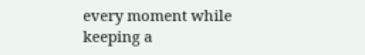every moment while keeping a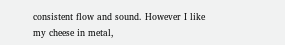consistent flow and sound. However I like my cheese in metal,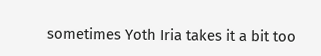sometimes Yoth Iria takes it a bit too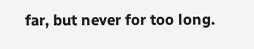far, but never for too long.